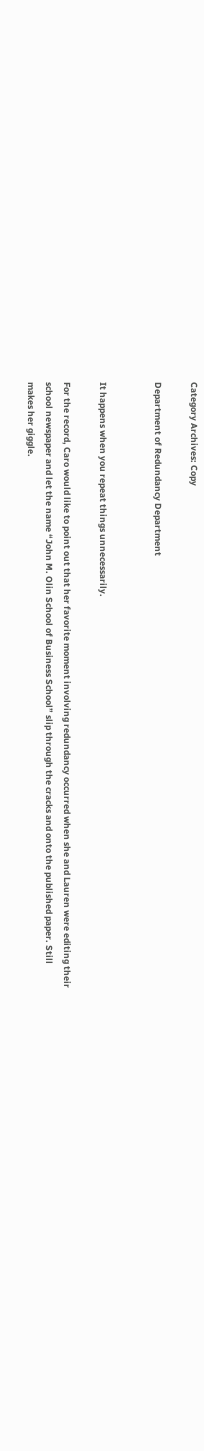Category Archives: Copy

Department of Redundancy Department


It happens when you repeat things unnecessarily.

For the record, Caro would like to point out that her favorite moment involving redundancy occurred when she and Lauren were editing their school newspaper and let the name “John M. Olin School of Business School” slip through the cracks and onto the published paper. Still makes her giggle.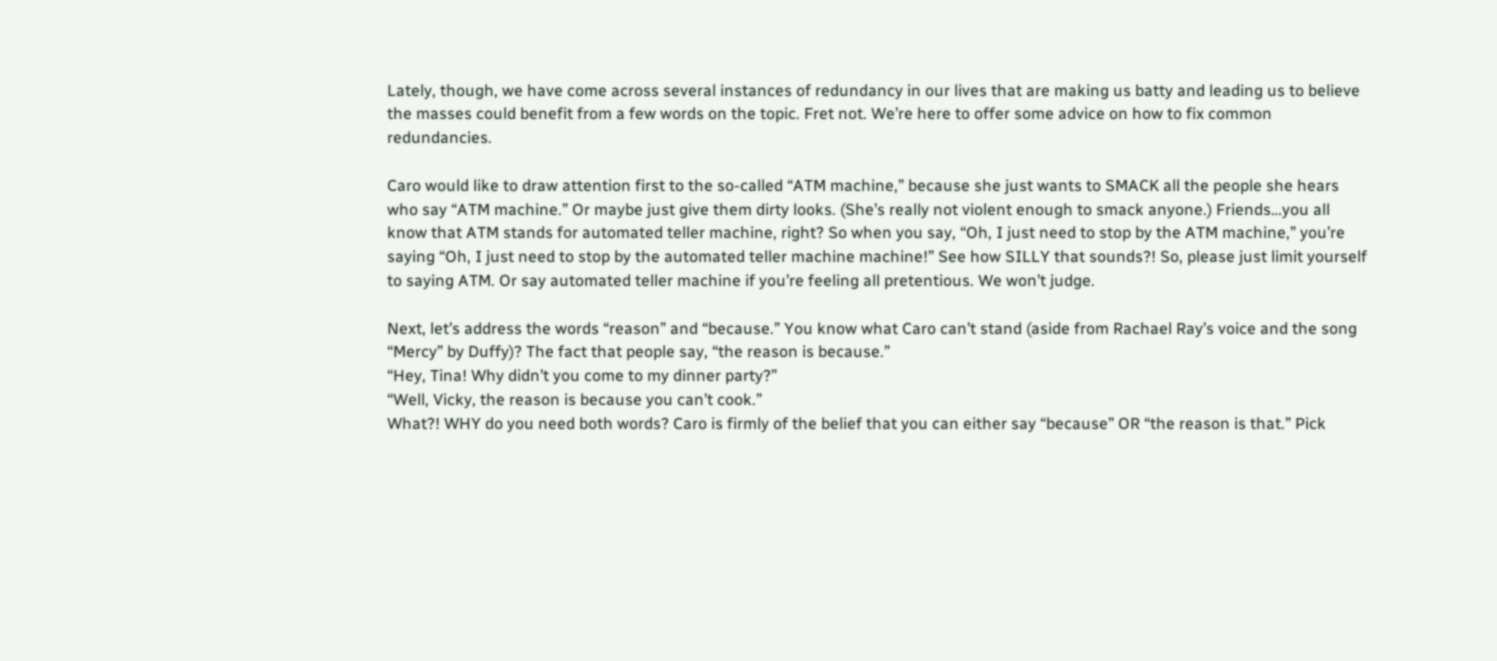Lately, though, we have come across several instances of redundancy in our lives that are making us batty and leading us to believe the masses could benefit from a few words on the topic. Fret not. We’re here to offer some advice on how to fix common redundancies.

Caro would like to draw attention first to the so-called “ATM machine,” because she just wants to SMACK all the people she hears who say “ATM machine.” Or maybe just give them dirty looks. (She’s really not violent enough to smack anyone.) Friends…you all know that ATM stands for automated teller machine, right? So when you say, “Oh, I just need to stop by the ATM machine,” you’re saying “Oh, I just need to stop by the automated teller machine machine!” See how SILLY that sounds?! So, please just limit yourself to saying ATM. Or say automated teller machine if you’re feeling all pretentious. We won’t judge.

Next, let’s address the words “reason” and “because.” You know what Caro can’t stand (aside from Rachael Ray’s voice and the song “Mercy” by Duffy)? The fact that people say, “the reason is because.”
“Hey, Tina! Why didn’t you come to my dinner party?”
“Well, Vicky, the reason is because you can’t cook.”
What?! WHY do you need both words? Caro is firmly of the belief that you can either say “because” OR “the reason is that.” Pick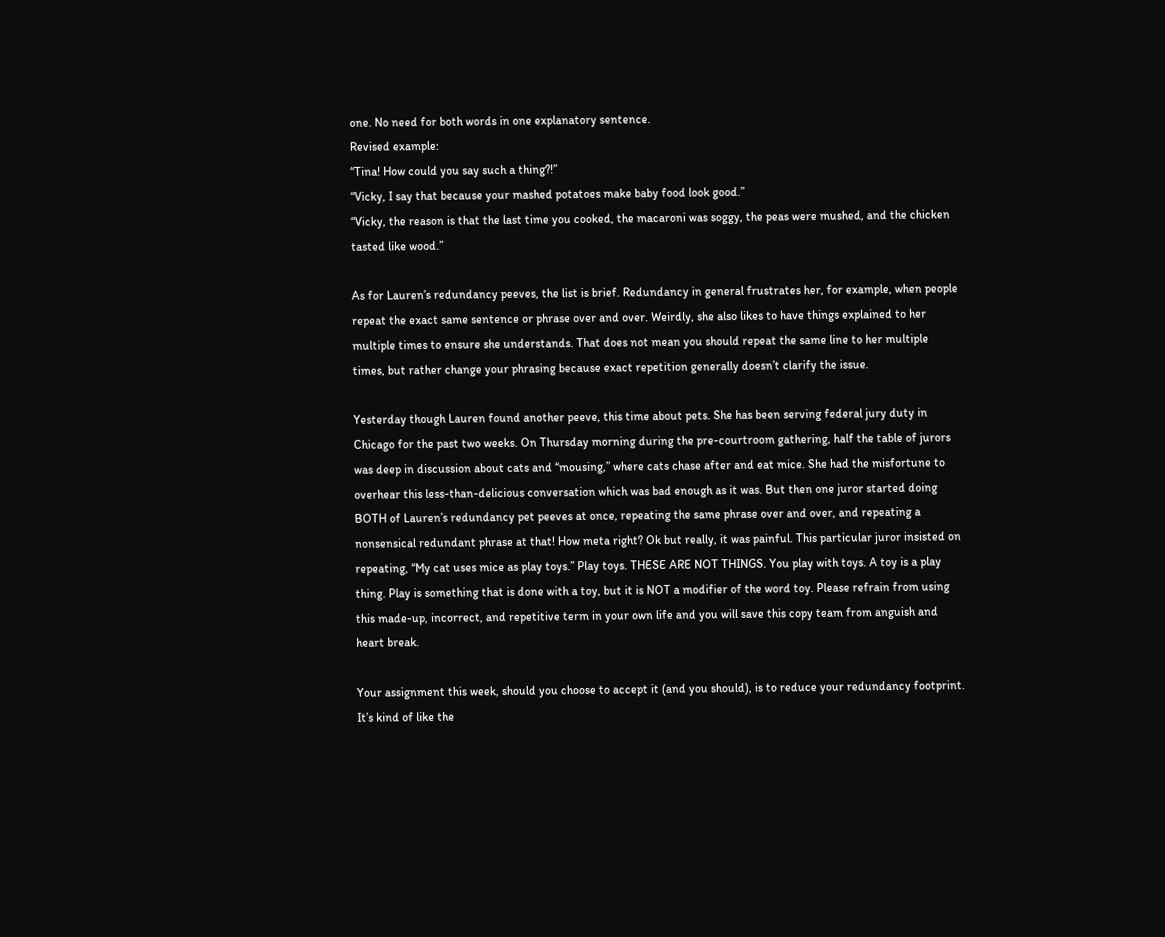one. No need for both words in one explanatory sentence.
Revised example:
“Tina! How could you say such a thing?!”
“Vicky, I say that because your mashed potatoes make baby food look good.”
“Vicky, the reason is that the last time you cooked, the macaroni was soggy, the peas were mushed, and the chicken tasted like wood.”

As for Lauren’s redundancy peeves, the list is brief. Redundancy in general frustrates her, for example, when people repeat the exact same sentence or phrase over and over. Weirdly, she also likes to have things explained to her multiple times to ensure she understands. That does not mean you should repeat the same line to her multiple times, but rather change your phrasing because exact repetition generally doesn’t clarify the issue.

Yesterday though Lauren found another peeve, this time about pets. She has been serving federal jury duty in Chicago for the past two weeks. On Thursday morning during the pre-courtroom gathering, half the table of jurors was deep in discussion about cats and “mousing,” where cats chase after and eat mice. She had the misfortune to overhear this less-than-delicious conversation which was bad enough as it was. But then one juror started doing BOTH of Lauren’s redundancy pet peeves at once, repeating the same phrase over and over, and repeating a nonsensical redundant phrase at that! How meta right? Ok but really, it was painful. This particular juror insisted on repeating, “My cat uses mice as play toys.” Play toys. THESE ARE NOT THINGS. You play with toys. A toy is a play thing. Play is something that is done with a toy, but it is NOT a modifier of the word toy. Please refrain from using this made-up, incorrect, and repetitive term in your own life and you will save this copy team from anguish and heart break.

Your assignment this week, should you choose to accept it (and you should), is to reduce your redundancy footprint. It’s kind of like the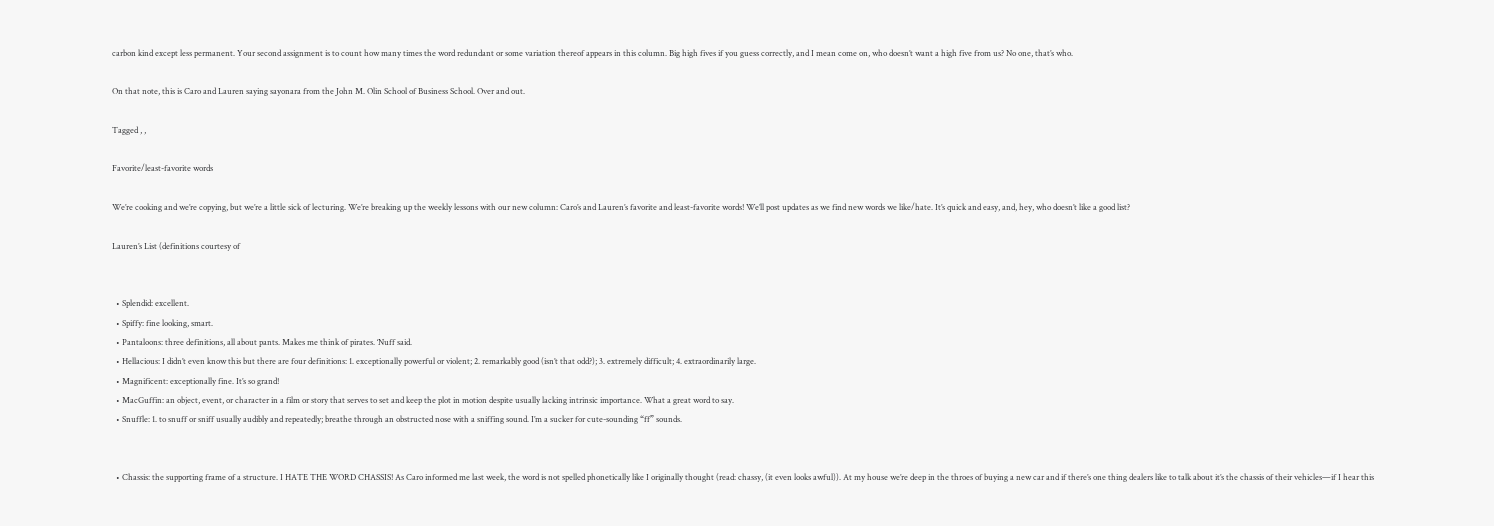carbon kind except less permanent. Your second assignment is to count how many times the word redundant or some variation thereof appears in this column. Big high fives if you guess correctly, and I mean come on, who doesn’t want a high five from us? No one, that’s who.

On that note, this is Caro and Lauren saying sayonara from the John M. Olin School of Business School. Over and out.

Tagged , ,

Favorite/least-favorite words

We’re cooking and we’re copying, but we’re a little sick of lecturing. We’re breaking up the weekly lessons with our new column: Caro’s and Lauren’s favorite and least-favorite words! We’ll post updates as we find new words we like/hate. It’s quick and easy, and, hey, who doesn’t like a good list?

Lauren’s List (definitions courtesy of


  • Splendid: excellent.
  • Spiffy: fine looking, smart.
  • Pantaloons: three definitions, all about pants. Makes me think of pirates. ‘Nuff said.
  • Hellacious: I didn’t even know this but there are four definitions: 1. exceptionally powerful or violent; 2. remarkably good (isn’t that odd?); 3. extremely difficult; 4. extraordinarily large.
  • Magnificent: exceptionally fine. It’s so grand!
  • MacGuffin: an object, event, or character in a film or story that serves to set and keep the plot in motion despite usually lacking intrinsic importance. What a great word to say.
  • Snuffle: 1. to snuff or sniff usually audibly and repeatedly; breathe through an obstructed nose with a sniffing sound. I’m a sucker for cute-sounding “ff” sounds.


  • Chassis: the supporting frame of a structure. I HATE THE WORD CHASSIS! As Caro informed me last week, the word is not spelled phonetically like I originally thought (read: chassy, (it even looks awful)). At my house we’re deep in the throes of buying a new car and if there’s one thing dealers like to talk about it’s the chassis of their vehicles—if I hear this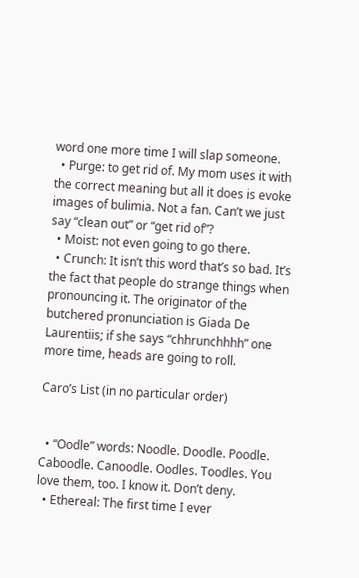word one more time I will slap someone.
  • Purge: to get rid of. My mom uses it with the correct meaning but all it does is evoke images of bulimia. Not a fan. Can’t we just say “clean out” or “get rid of”?
  • Moist: not even going to go there.
  • Crunch: It isn’t this word that’s so bad. It’s the fact that people do strange things when pronouncing it. The originator of the butchered pronunciation is Giada De Laurentiis; if she says “chhrunchhhh” one more time, heads are going to roll.

Caro’s List (in no particular order)


  • “Oodle” words: Noodle. Doodle. Poodle. Caboodle. Canoodle. Oodles. Toodles. You love them, too. I know it. Don’t deny.
  • Ethereal: The first time I ever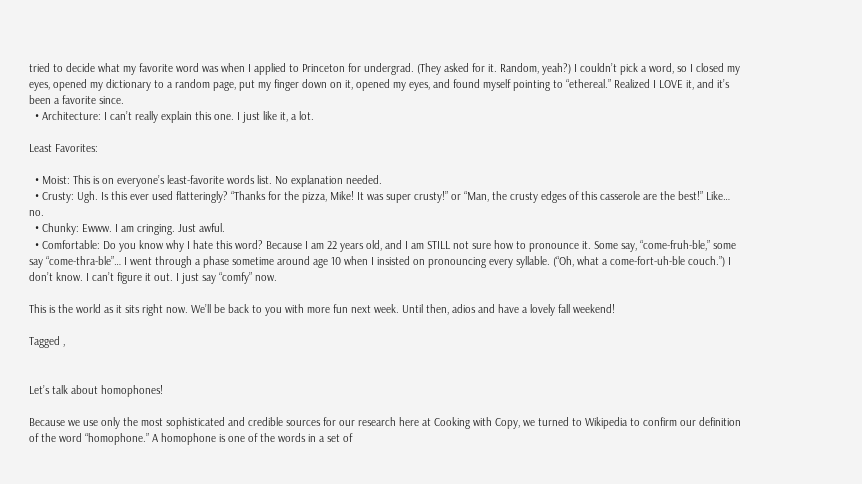tried to decide what my favorite word was when I applied to Princeton for undergrad. (They asked for it. Random, yeah?) I couldn’t pick a word, so I closed my eyes, opened my dictionary to a random page, put my finger down on it, opened my eyes, and found myself pointing to “ethereal.” Realized I LOVE it, and it’s been a favorite since.
  • Architecture: I can’t really explain this one. I just like it, a lot.

Least Favorites:

  • Moist: This is on everyone’s least-favorite words list. No explanation needed.
  • Crusty: Ugh. Is this ever used flatteringly? “Thanks for the pizza, Mike! It was super crusty!” or “Man, the crusty edges of this casserole are the best!” Like… no.
  • Chunky: Ewww. I am cringing. Just awful.
  • Comfortable: Do you know why I hate this word? Because I am 22 years old, and I am STILL not sure how to pronounce it. Some say, “come-fruh-ble,” some say “come-thra-ble”… I went through a phase sometime around age 10 when I insisted on pronouncing every syllable. (“Oh, what a come-fort-uh-ble couch.”) I don’t know. I can’t figure it out. I just say “comfy” now.

This is the world as it sits right now. We’ll be back to you with more fun next week. Until then, adios and have a lovely fall weekend!

Tagged ,


Let’s talk about homophones!

Because we use only the most sophisticated and credible sources for our research here at Cooking with Copy, we turned to Wikipedia to confirm our definition of the word “homophone.” A homophone is one of the words in a set of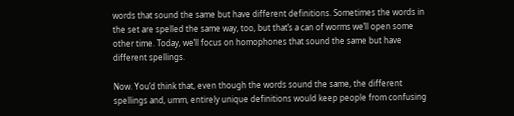words that sound the same but have different definitions. Sometimes the words in the set are spelled the same way, too, but that’s a can of worms we’ll open some other time. Today, we’ll focus on homophones that sound the same but have different spellings.

Now. You’d think that, even though the words sound the same, the different spellings and, umm, entirely unique definitions would keep people from confusing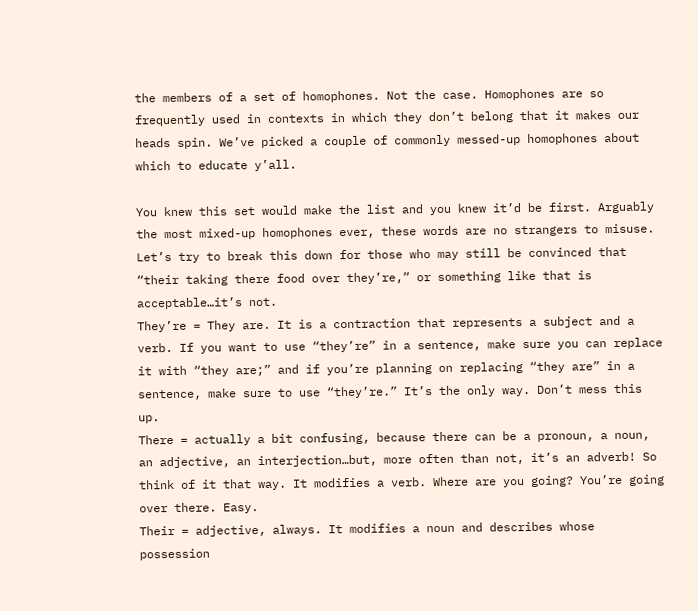the members of a set of homophones. Not the case. Homophones are so frequently used in contexts in which they don’t belong that it makes our heads spin. We’ve picked a couple of commonly messed-up homophones about which to educate y’all.

You knew this set would make the list and you knew it’d be first. Arguably the most mixed-up homophones ever, these words are no strangers to misuse. Let’s try to break this down for those who may still be convinced that “their taking there food over they’re,” or something like that is acceptable…it’s not.
They’re = They are. It is a contraction that represents a subject and a verb. If you want to use “they’re” in a sentence, make sure you can replace it with “they are;” and if you’re planning on replacing “they are” in a sentence, make sure to use “they’re.” It’s the only way. Don’t mess this up.
There = actually a bit confusing, because there can be a pronoun, a noun, an adjective, an interjection…but, more often than not, it’s an adverb! So think of it that way. It modifies a verb. Where are you going? You’re going over there. Easy.
Their = adjective, always. It modifies a noun and describes whose possession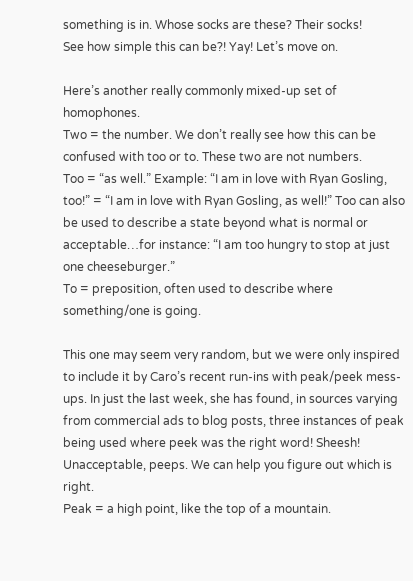something is in. Whose socks are these? Their socks!
See how simple this can be?! Yay! Let’s move on.

Here’s another really commonly mixed-up set of homophones.
Two = the number. We don’t really see how this can be confused with too or to. These two are not numbers.
Too = “as well.” Example: “I am in love with Ryan Gosling, too!” = “I am in love with Ryan Gosling, as well!” Too can also be used to describe a state beyond what is normal or acceptable…for instance: “I am too hungry to stop at just one cheeseburger.”
To = preposition, often used to describe where something/one is going.

This one may seem very random, but we were only inspired to include it by Caro’s recent run-ins with peak/peek mess-ups. In just the last week, she has found, in sources varying from commercial ads to blog posts, three instances of peak being used where peek was the right word! Sheesh! Unacceptable, peeps. We can help you figure out which is right.
Peak = a high point, like the top of a mountain.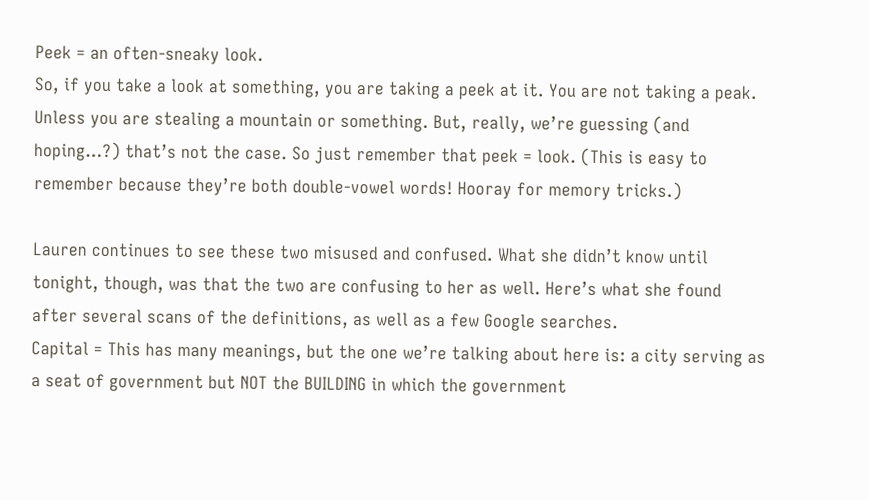Peek = an often-sneaky look.
So, if you take a look at something, you are taking a peek at it. You are not taking a peak. Unless you are stealing a mountain or something. But, really, we’re guessing (and hoping…?) that’s not the case. So just remember that peek = look. (This is easy to remember because they’re both double-vowel words! Hooray for memory tricks.)

Lauren continues to see these two misused and confused. What she didn’t know until tonight, though, was that the two are confusing to her as well. Here’s what she found after several scans of the definitions, as well as a few Google searches.
Capital = This has many meanings, but the one we’re talking about here is: a city serving as a seat of government but NOT the BUILDING in which the government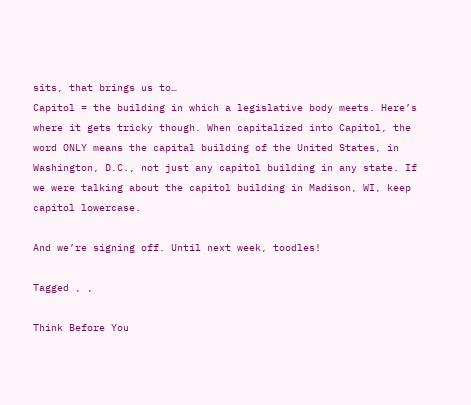sits, that brings us to…
Capitol = the building in which a legislative body meets. Here’s where it gets tricky though. When capitalized into Capitol, the word ONLY means the capital building of the United States, in Washington, D.C., not just any capitol building in any state. If we were talking about the capitol building in Madison, WI, keep capitol lowercase.

And we’re signing off. Until next week, toodles!

Tagged , ,

Think Before You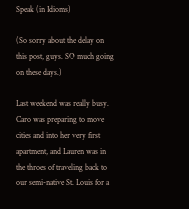Speak (in Idioms)

(So sorry about the delay on this post, guys. SO much going on these days.)

Last weekend was really busy. Caro was preparing to move cities and into her very first apartment, and Lauren was in the throes of traveling back to our semi-native St. Louis for a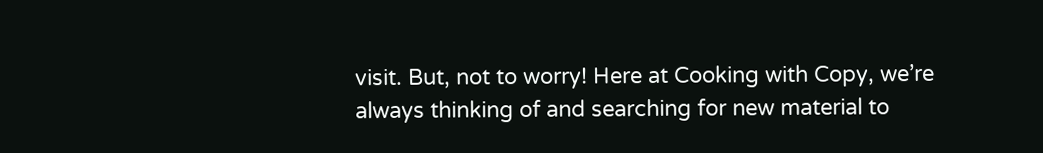visit. But, not to worry! Here at Cooking with Copy, we’re always thinking of and searching for new material to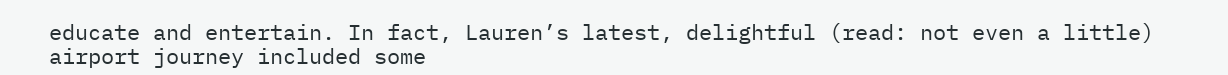educate and entertain. In fact, Lauren’s latest, delightful (read: not even a little) airport journey included some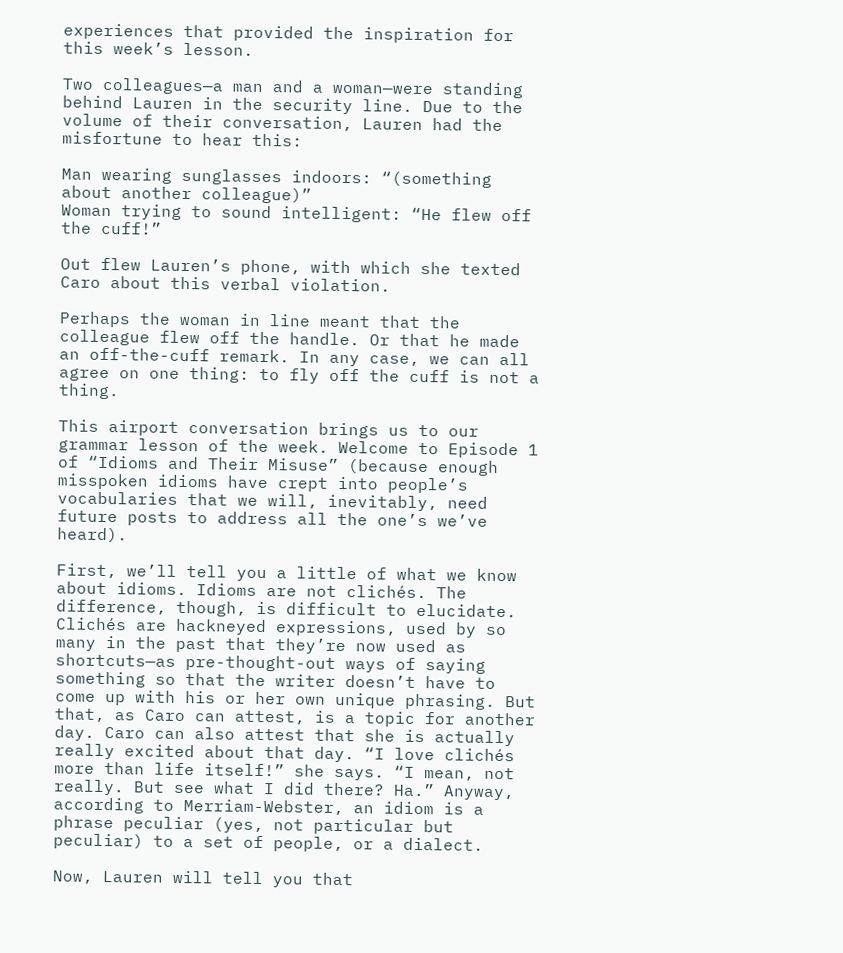experiences that provided the inspiration for this week’s lesson.

Two colleagues—a man and a woman—were standing behind Lauren in the security line. Due to the volume of their conversation, Lauren had the misfortune to hear this:

Man wearing sunglasses indoors: “(something about another colleague)”
Woman trying to sound intelligent: “He flew off the cuff!”

Out flew Lauren’s phone, with which she texted Caro about this verbal violation.

Perhaps the woman in line meant that the colleague flew off the handle. Or that he made an off-the-cuff remark. In any case, we can all agree on one thing: to fly off the cuff is not a thing.

This airport conversation brings us to our grammar lesson of the week. Welcome to Episode 1 of “Idioms and Their Misuse” (because enough misspoken idioms have crept into people’s vocabularies that we will, inevitably, need future posts to address all the one’s we’ve heard).

First, we’ll tell you a little of what we know about idioms. Idioms are not clichés. The difference, though, is difficult to elucidate. Clichés are hackneyed expressions, used by so many in the past that they’re now used as shortcuts—as pre-thought-out ways of saying something so that the writer doesn’t have to come up with his or her own unique phrasing. But that, as Caro can attest, is a topic for another day. Caro can also attest that she is actually really excited about that day. “I love clichés more than life itself!” she says. “I mean, not really. But see what I did there? Ha.” Anyway, according to Merriam-Webster, an idiom is a phrase peculiar (yes, not particular but peculiar) to a set of people, or a dialect.

Now, Lauren will tell you that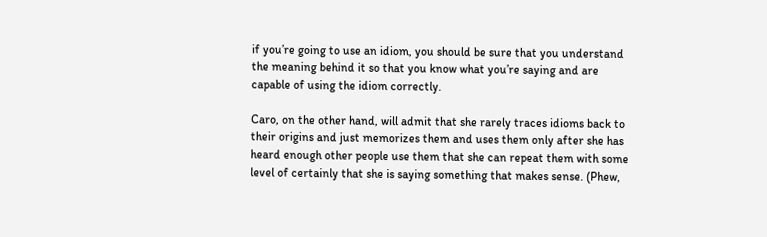if you’re going to use an idiom, you should be sure that you understand the meaning behind it so that you know what you’re saying and are capable of using the idiom correctly.

Caro, on the other hand, will admit that she rarely traces idioms back to their origins and just memorizes them and uses them only after she has heard enough other people use them that she can repeat them with some level of certainly that she is saying something that makes sense. (Phew,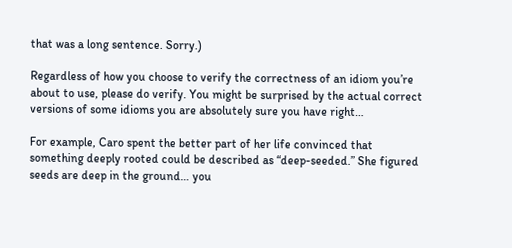that was a long sentence. Sorry.)

Regardless of how you choose to verify the correctness of an idiom you’re about to use, please do verify. You might be surprised by the actual correct versions of some idioms you are absolutely sure you have right…

For example, Caro spent the better part of her life convinced that something deeply rooted could be described as “deep-seeded.” She figured seeds are deep in the ground… you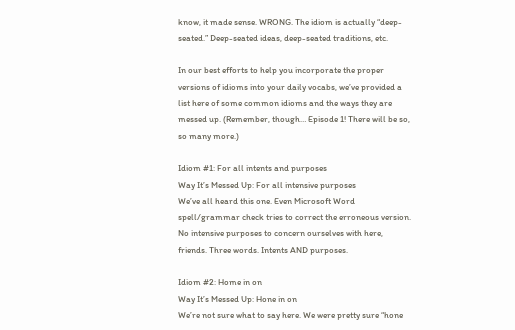know, it made sense. WRONG. The idiom is actually “deep-seated.” Deep-seated ideas, deep-seated traditions, etc.

In our best efforts to help you incorporate the proper versions of idioms into your daily vocabs, we’ve provided a list here of some common idioms and the ways they are messed up. (Remember, though… Episode 1! There will be so, so many more.)

Idiom #1: For all intents and purposes
Way It’s Messed Up: For all intensive purposes
We’ve all heard this one. Even Microsoft Word spell/grammar check tries to correct the erroneous version. No intensive purposes to concern ourselves with here, friends. Three words. Intents AND purposes.

Idiom #2: Home in on
Way It’s Messed Up: Hone in on
We’re not sure what to say here. We were pretty sure “hone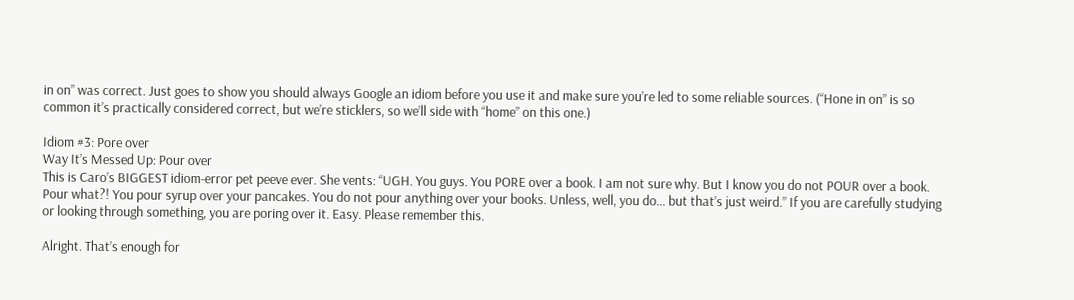in on” was correct. Just goes to show you should always Google an idiom before you use it and make sure you’re led to some reliable sources. (“Hone in on” is so common it’s practically considered correct, but we’re sticklers, so we’ll side with “home” on this one.)

Idiom #3: Pore over
Way It’s Messed Up: Pour over
This is Caro’s BIGGEST idiom-error pet peeve ever. She vents: “UGH. You guys. You PORE over a book. I am not sure why. But I know you do not POUR over a book. Pour what?! You pour syrup over your pancakes. You do not pour anything over your books. Unless, well, you do… but that’s just weird.” If you are carefully studying or looking through something, you are poring over it. Easy. Please remember this.

Alright. That’s enough for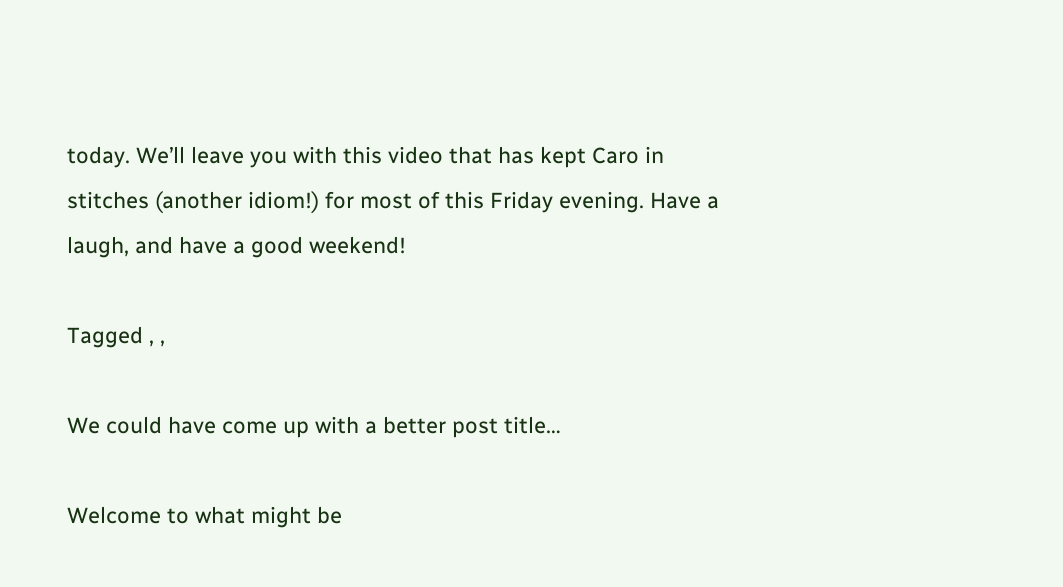today. We’ll leave you with this video that has kept Caro in stitches (another idiom!) for most of this Friday evening. Have a laugh, and have a good weekend!

Tagged , ,

We could have come up with a better post title…

Welcome to what might be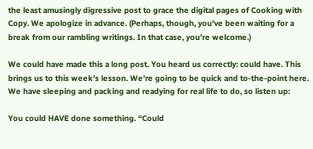the least amusingly digressive post to grace the digital pages of Cooking with Copy. We apologize in advance. (Perhaps, though, you’ve been waiting for a break from our rambling writings. In that case, you’re welcome.)

We could have made this a long post. You heard us correctly: could have. This brings us to this week’s lesson. We’re going to be quick and to-the-point here. We have sleeping and packing and readying for real life to do, so listen up:

You could HAVE done something. “Could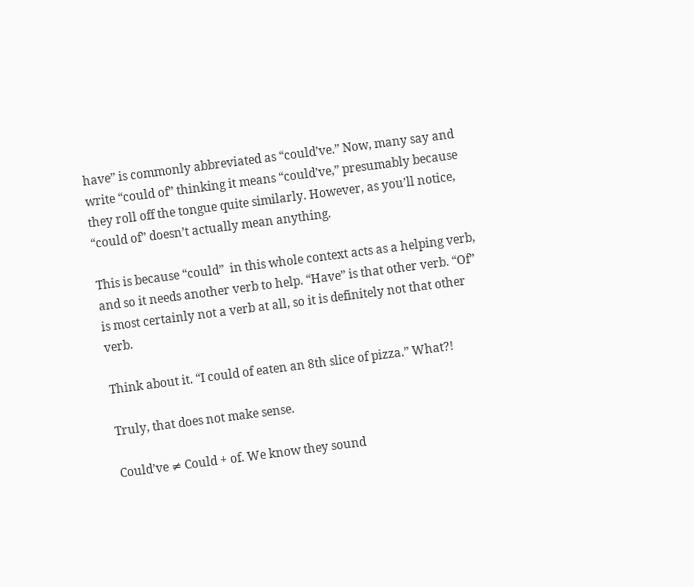have” is commonly abbreviated as “could’ve.” Now, many say and write “could of” thinking it means “could’ve,” presumably because they roll off the tongue quite similarly. However, as you’ll notice, “could of” doesn’t actually mean anything.

This is because “could”  in this whole context acts as a helping verb, and so it needs another verb to help. “Have” is that other verb. “Of” is most certainly not a verb at all, so it is definitely not that other verb.

Think about it. “I could of eaten an 8th slice of pizza.” What?!

Truly, that does not make sense.

Could’ve ≠ Could + of. We know they sound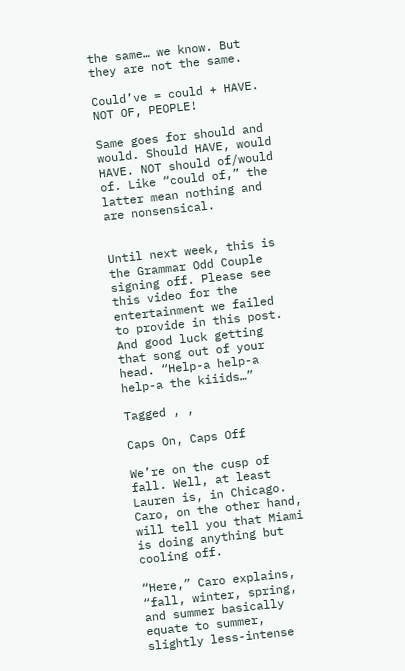the same… we know. But they are not the same.

Could’ve = could + HAVE. NOT OF, PEOPLE!

Same goes for should and would. Should HAVE, would HAVE. NOT should of/would of. Like “could of,” the latter mean nothing and are nonsensical.


Until next week, this is the Grammar Odd Couple signing off. Please see this video for the entertainment we failed to provide in this post. And good luck getting that song out of your head. “Help-a help-a help-a the kiiids…”

Tagged , ,

Caps On, Caps Off

We’re on the cusp of fall. Well, at least Lauren is, in Chicago. Caro, on the other hand, will tell you that Miami is doing anything but cooling off.

“Here,” Caro explains, “fall, winter, spring, and summer basically equate to summer, slightly less-intense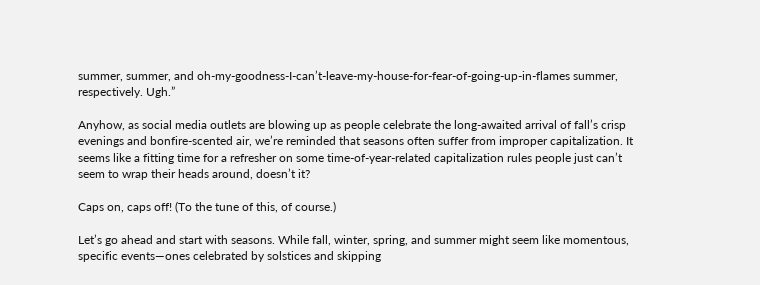summer, summer, and oh-my-goodness-I-can’t-leave-my-house-for-fear-of-going-up-in-flames summer, respectively. Ugh.”

Anyhow, as social media outlets are blowing up as people celebrate the long-awaited arrival of fall’s crisp evenings and bonfire-scented air, we’re reminded that seasons often suffer from improper capitalization. It seems like a fitting time for a refresher on some time-of-year-related capitalization rules people just can’t seem to wrap their heads around, doesn’t it?

Caps on, caps off! (To the tune of this, of course.)

Let’s go ahead and start with seasons. While fall, winter, spring, and summer might seem like momentous, specific events—ones celebrated by solstices and skipping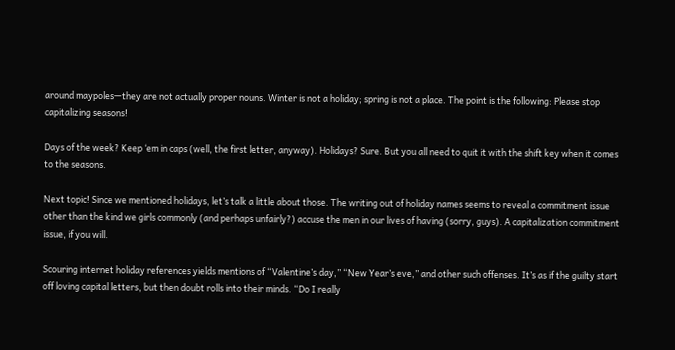around maypoles—they are not actually proper nouns. Winter is not a holiday; spring is not a place. The point is the following: Please stop capitalizing seasons!

Days of the week? Keep ‘em in caps (well, the first letter, anyway). Holidays? Sure. But you all need to quit it with the shift key when it comes to the seasons.

Next topic! Since we mentioned holidays, let’s talk a little about those. The writing out of holiday names seems to reveal a commitment issue other than the kind we girls commonly (and perhaps unfairly?) accuse the men in our lives of having (sorry, guys). A capitalization commitment issue, if you will.

Scouring internet holiday references yields mentions of “Valentine’s day,” “New Year’s eve,” and other such offenses. It’s as if the guilty start off loving capital letters, but then doubt rolls into their minds. “Do I really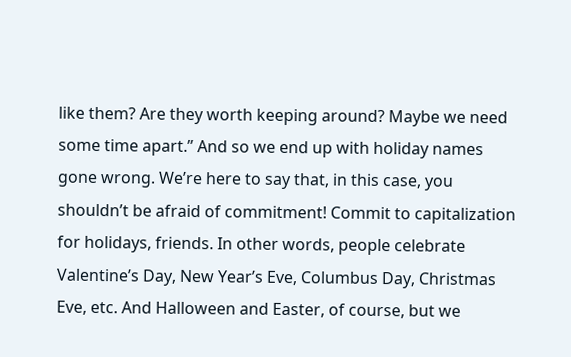like them? Are they worth keeping around? Maybe we need some time apart.” And so we end up with holiday names gone wrong. We’re here to say that, in this case, you shouldn’t be afraid of commitment! Commit to capitalization for holidays, friends. In other words, people celebrate Valentine’s Day, New Year’s Eve, Columbus Day, Christmas Eve, etc. And Halloween and Easter, of course, but we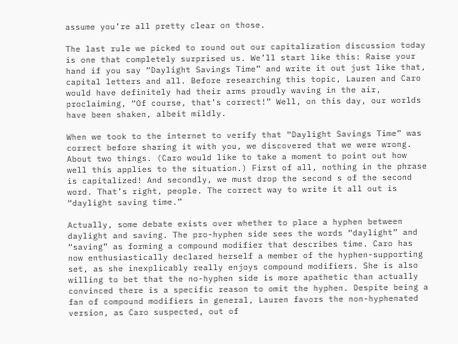assume you’re all pretty clear on those.

The last rule we picked to round out our capitalization discussion today is one that completely surprised us. We’ll start like this: Raise your hand if you say “Daylight Savings Time” and write it out just like that, capital letters and all. Before researching this topic, Lauren and Caro would have definitely had their arms proudly waving in the air, proclaiming, “Of course, that’s correct!” Well, on this day, our worlds have been shaken, albeit mildly.

When we took to the internet to verify that “Daylight Savings Time” was correct before sharing it with you, we discovered that we were wrong. About two things. (Caro would like to take a moment to point out how well this applies to the situation.) First of all, nothing in the phrase is capitalized! And secondly, we must drop the second s of the second word. That’s right, people. The correct way to write it all out is “daylight saving time.”

Actually, some debate exists over whether to place a hyphen between daylight and saving. The pro-hyphen side sees the words “daylight” and “saving” as forming a compound modifier that describes time. Caro has now enthusiastically declared herself a member of the hyphen-supporting set, as she inexplicably really enjoys compound modifiers. She is also willing to bet that the no-hyphen side is more apathetic than actually convinced there is a specific reason to omit the hyphen. Despite being a fan of compound modifiers in general, Lauren favors the non-hyphenated version, as Caro suspected, out of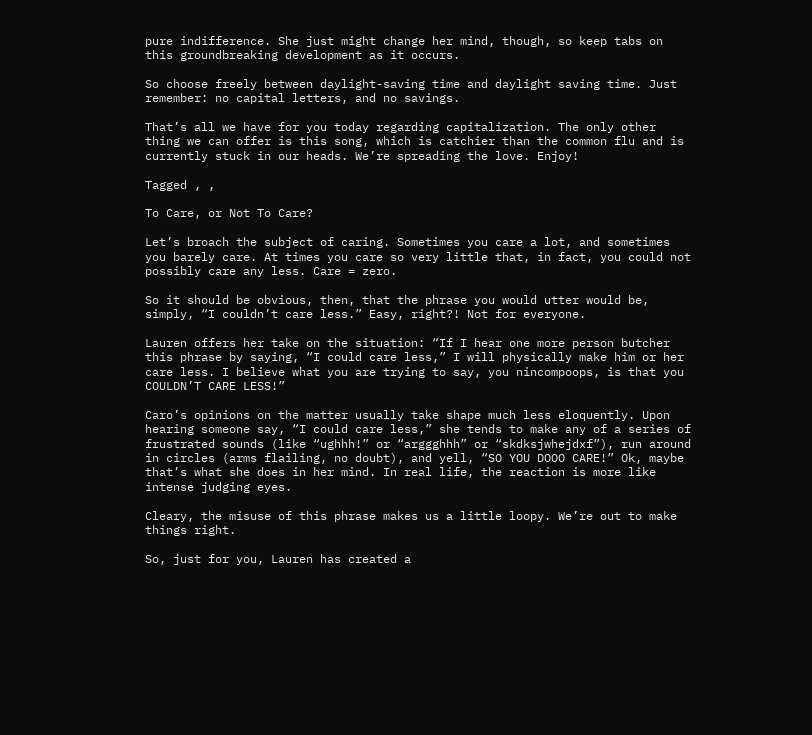pure indifference. She just might change her mind, though, so keep tabs on this groundbreaking development as it occurs.

So choose freely between daylight-saving time and daylight saving time. Just remember: no capital letters, and no savings.

That’s all we have for you today regarding capitalization. The only other thing we can offer is this song, which is catchier than the common flu and is currently stuck in our heads. We’re spreading the love. Enjoy!

Tagged , ,

To Care, or Not To Care?

Let’s broach the subject of caring. Sometimes you care a lot, and sometimes you barely care. At times you care so very little that, in fact, you could not possibly care any less. Care = zero.

So it should be obvious, then, that the phrase you would utter would be, simply, “I couldn’t care less.” Easy, right?! Not for everyone.

Lauren offers her take on the situation: “If I hear one more person butcher this phrase by saying, “I could care less,” I will physically make him or her care less. I believe what you are trying to say, you nincompoops, is that you COULDN’T CARE LESS!”

Caro’s opinions on the matter usually take shape much less eloquently. Upon hearing someone say, “I could care less,” she tends to make any of a series of frustrated sounds (like “ughhh!” or “arggghhh” or “skdksjwhejdxf”), run around in circles (arms flailing, no doubt), and yell, “SO YOU DOOO CARE!” Ok, maybe that’s what she does in her mind. In real life, the reaction is more like intense judging eyes.

Cleary, the misuse of this phrase makes us a little loopy. We’re out to make things right.

So, just for you, Lauren has created a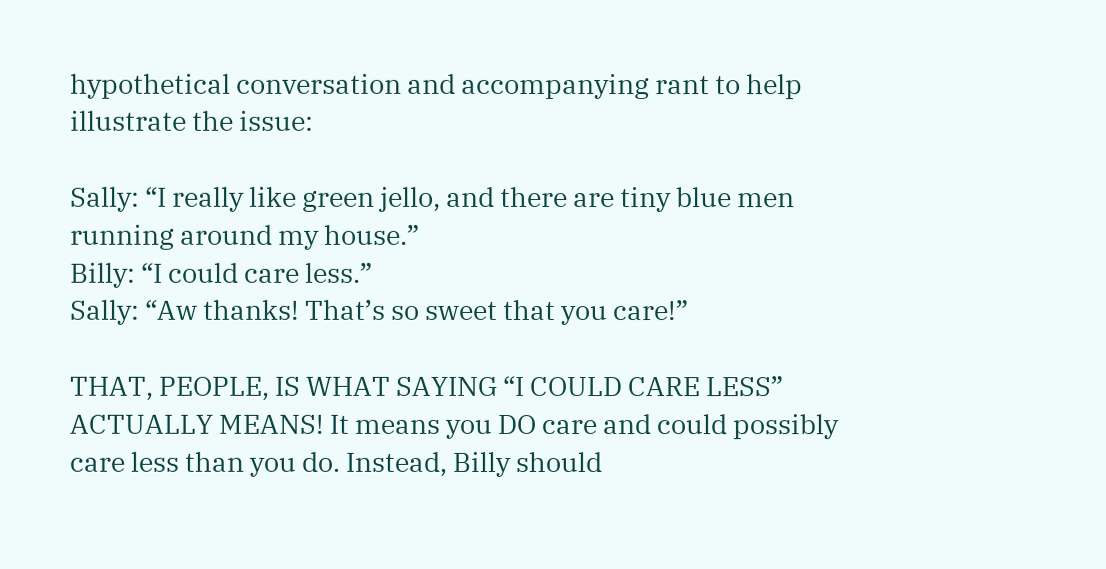hypothetical conversation and accompanying rant to help illustrate the issue:

Sally: “I really like green jello, and there are tiny blue men running around my house.”
Billy: “I could care less.”
Sally: “Aw thanks! That’s so sweet that you care!”

THAT, PEOPLE, IS WHAT SAYING “I COULD CARE LESS” ACTUALLY MEANS! It means you DO care and could possibly care less than you do. Instead, Billy should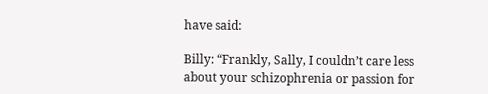have said:

Billy: “Frankly, Sally, I couldn’t care less about your schizophrenia or passion for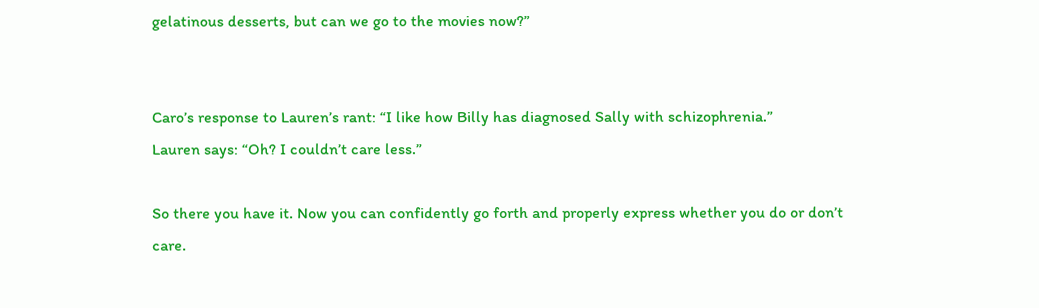gelatinous desserts, but can we go to the movies now?”


Caro’s response to Lauren’s rant: “I like how Billy has diagnosed Sally with schizophrenia.”
Lauren says: “Oh? I couldn’t care less.”

So there you have it. Now you can confidently go forth and properly express whether you do or don’t care.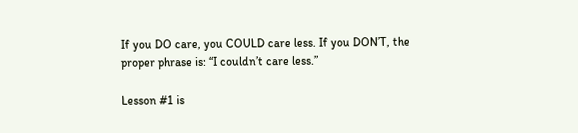If you DO care, you COULD care less. If you DON’T, the proper phrase is: “I couldn’t care less.”

Lesson #1 is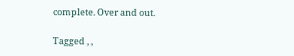complete. Over and out.

Tagged , ,